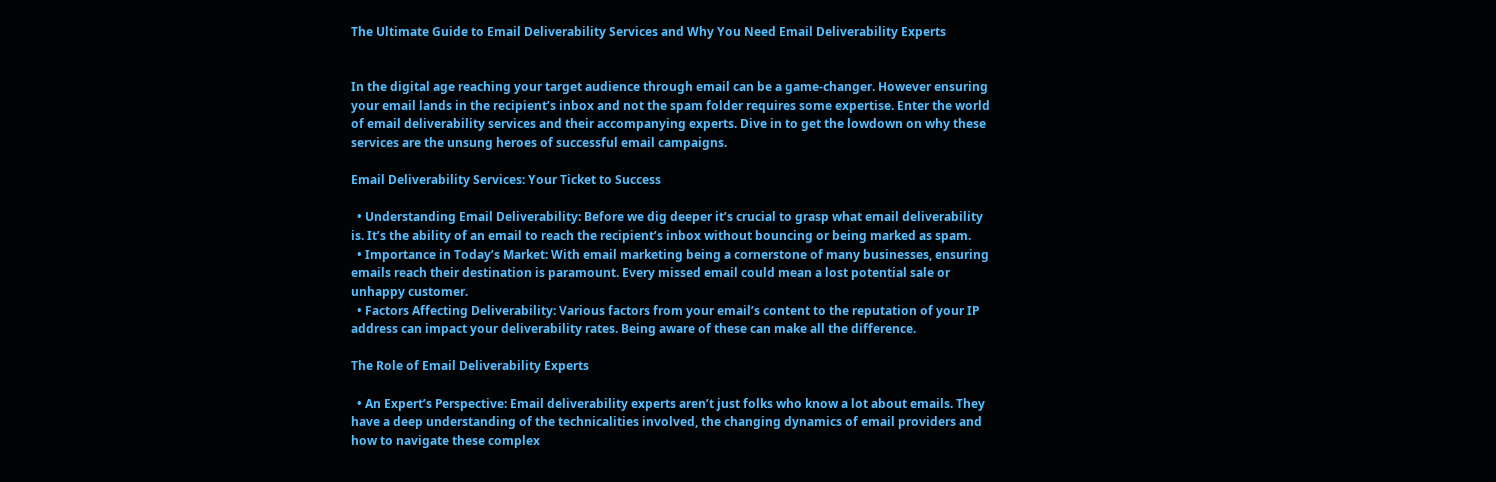The Ultimate Guide to Email Deliverability Services and Why You Need Email Deliverability Experts


In the digital age reaching your target audience through email can be a game-changer. However ensuring your email lands in the recipient’s inbox and not the spam folder requires some expertise. Enter the world of email deliverability services and their accompanying experts. Dive in to get the lowdown on why these services are the unsung heroes of successful email campaigns.

Email Deliverability Services: Your Ticket to Success

  • Understanding Email Deliverability: Before we dig deeper it’s crucial to grasp what email deliverability is. It’s the ability of an email to reach the recipient’s inbox without bouncing or being marked as spam.
  • Importance in Today’s Market: With email marketing being a cornerstone of many businesses, ensuring emails reach their destination is paramount. Every missed email could mean a lost potential sale or unhappy customer.
  • Factors Affecting Deliverability: Various factors from your email’s content to the reputation of your IP address can impact your deliverability rates. Being aware of these can make all the difference.

The Role of Email Deliverability Experts

  • An Expert’s Perspective: Email deliverability experts aren’t just folks who know a lot about emails. They have a deep understanding of the technicalities involved, the changing dynamics of email providers and how to navigate these complex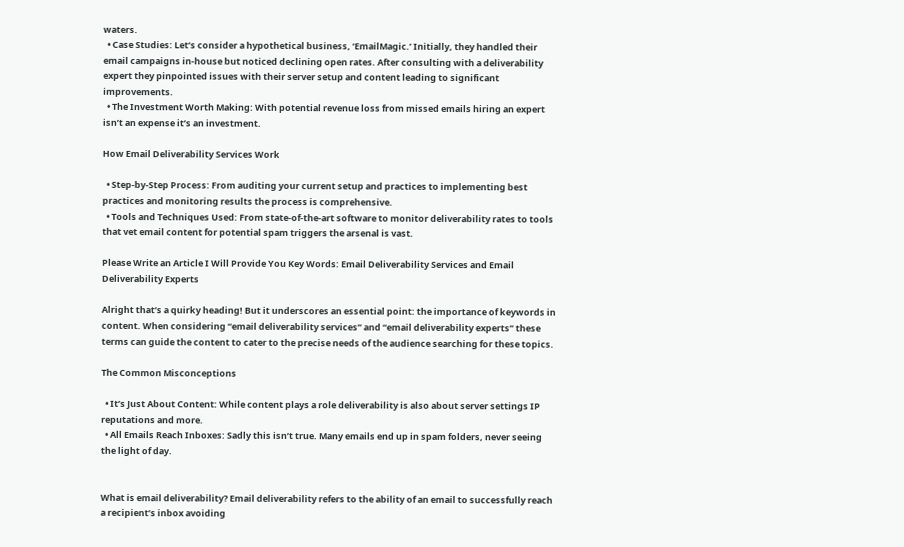waters.
  • Case Studies: Let’s consider a hypothetical business, ‘EmailMagic.’ Initially, they handled their email campaigns in-house but noticed declining open rates. After consulting with a deliverability expert they pinpointed issues with their server setup and content leading to significant improvements.
  • The Investment Worth Making: With potential revenue loss from missed emails hiring an expert isn’t an expense it’s an investment.

How Email Deliverability Services Work

  • Step-by-Step Process: From auditing your current setup and practices to implementing best practices and monitoring results the process is comprehensive.
  • Tools and Techniques Used: From state-of-the-art software to monitor deliverability rates to tools that vet email content for potential spam triggers the arsenal is vast.

Please Write an Article I Will Provide You Key Words: Email Deliverability Services and Email Deliverability Experts

Alright that’s a quirky heading! But it underscores an essential point: the importance of keywords in content. When considering “email deliverability services” and “email deliverability experts” these terms can guide the content to cater to the precise needs of the audience searching for these topics.

The Common Misconceptions

  • It’s Just About Content: While content plays a role deliverability is also about server settings IP reputations and more.
  • All Emails Reach Inboxes: Sadly this isn’t true. Many emails end up in spam folders, never seeing the light of day.


What is email deliverability? Email deliverability refers to the ability of an email to successfully reach a recipient’s inbox avoiding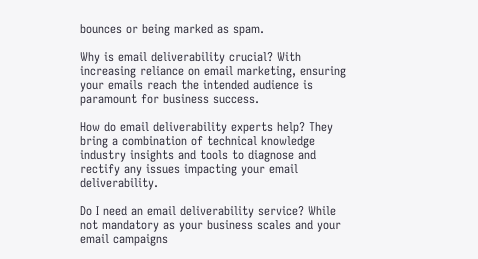bounces or being marked as spam.

Why is email deliverability crucial? With increasing reliance on email marketing, ensuring your emails reach the intended audience is paramount for business success.

How do email deliverability experts help? They bring a combination of technical knowledge industry insights and tools to diagnose and rectify any issues impacting your email deliverability.

Do I need an email deliverability service? While not mandatory as your business scales and your email campaigns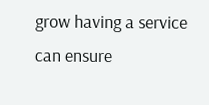grow having a service can ensure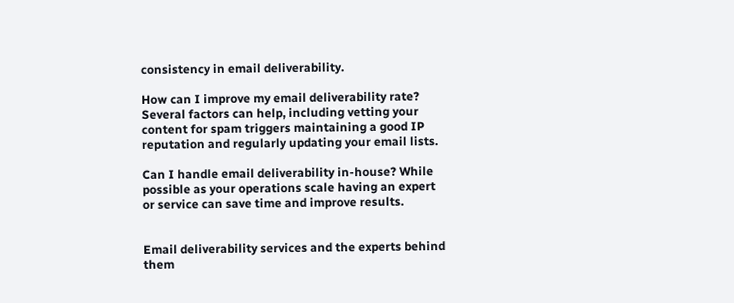consistency in email deliverability.

How can I improve my email deliverability rate? Several factors can help, including vetting your content for spam triggers maintaining a good IP reputation and regularly updating your email lists.

Can I handle email deliverability in-house? While possible as your operations scale having an expert or service can save time and improve results.


Email deliverability services and the experts behind them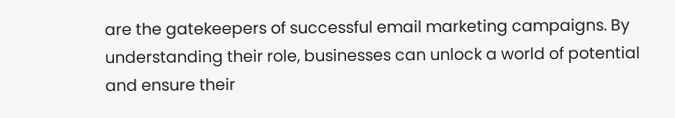are the gatekeepers of successful email marketing campaigns. By understanding their role, businesses can unlock a world of potential and ensure their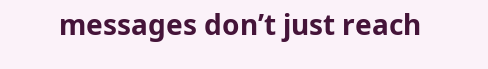messages don’t just reach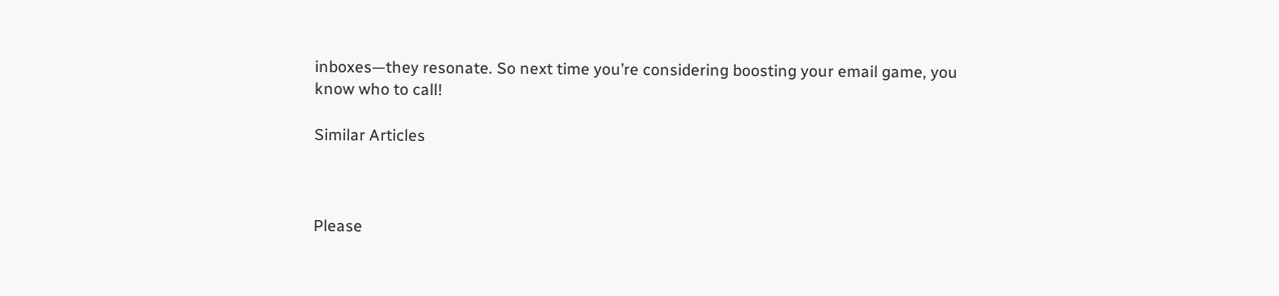inboxes—they resonate. So next time you’re considering boosting your email game, you know who to call!

Similar Articles



Please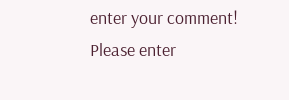enter your comment!
Please enter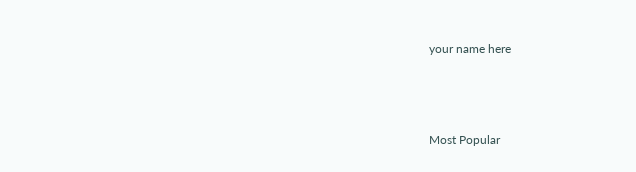your name here



Most Popular